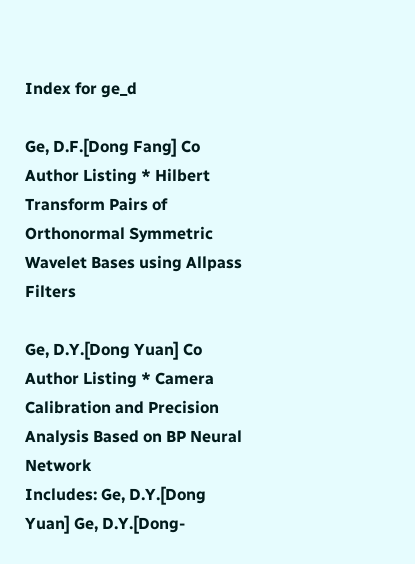Index for ge_d

Ge, D.F.[Dong Fang] Co Author Listing * Hilbert Transform Pairs of Orthonormal Symmetric Wavelet Bases using Allpass Filters

Ge, D.Y.[Dong Yuan] Co Author Listing * Camera Calibration and Precision Analysis Based on BP Neural Network
Includes: Ge, D.Y.[Dong Yuan] Ge, D.Y.[Dong-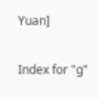Yuan]

Index for "g"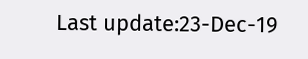Last update:23-Dec-19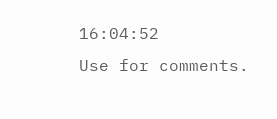16:04:52
Use for comments.